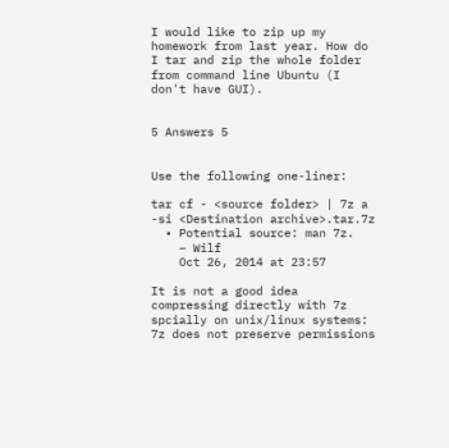I would like to zip up my homework from last year. How do I tar and zip the whole folder from command line Ubuntu (I don't have GUI).


5 Answers 5


Use the following one-liner:

tar cf - <source folder> | 7z a -si <Destination archive>.tar.7z
  • Potential source: man 7z.
    – Wilf
    Oct 26, 2014 at 23:57

It is not a good idea compressing directly with 7z spcially on unix/linux systems: 7z does not preserve permissions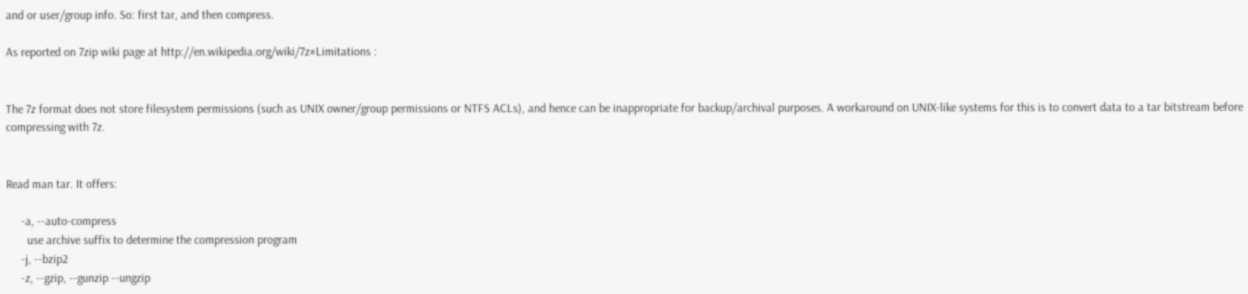and or user/group info. So: first tar, and then compress.

As reported on 7zip wiki page at http://en.wikipedia.org/wiki/7z#Limitations :


The 7z format does not store filesystem permissions (such as UNIX owner/group permissions or NTFS ACLs), and hence can be inappropriate for backup/archival purposes. A workaround on UNIX-like systems for this is to convert data to a tar bitstream before compressing with 7z.


Read man tar. It offers:

     -a, --auto-compress
       use archive suffix to determine the compression program
     -j, --bzip2
     -z, --gzip, --gunzip --ungzip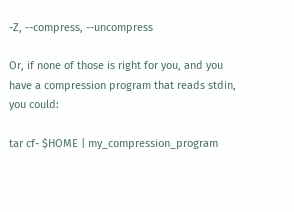-Z, --compress, --uncompress

Or, if none of those is right for you, and you have a compression program that reads stdin, you could:

tar cf- $HOME | my_compression_program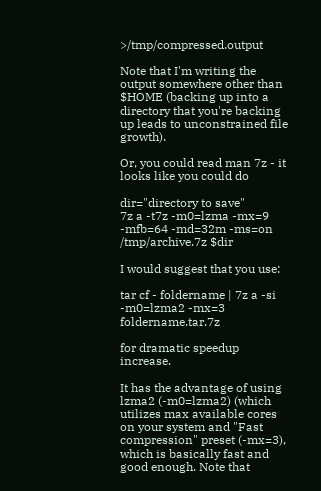>/tmp/compressed.output

Note that I'm writing the output somewhere other than $HOME (backing up into a directory that you're backing up leads to unconstrained file growth).

Or, you could read man 7z - it looks like you could do

dir="directory to save"
7z a -t7z -m0=lzma -mx=9 -mfb=64 -md=32m -ms=on /tmp/archive.7z $dir

I would suggest that you use:

tar cf - foldername | 7z a -si -m0=lzma2 -mx=3 foldername.tar.7z

for dramatic speedup increase.

It has the advantage of using lzma2 (-m0=lzma2) (which utilizes max available cores on your system and "Fast compression" preset (-mx=3), which is basically fast and good enough. Note that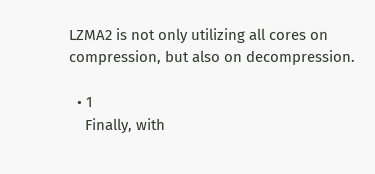LZMA2 is not only utilizing all cores on compression, but also on decompression.

  • 1
    Finally, with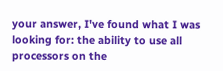your answer, I've found what I was looking for: the ability to use all processors on the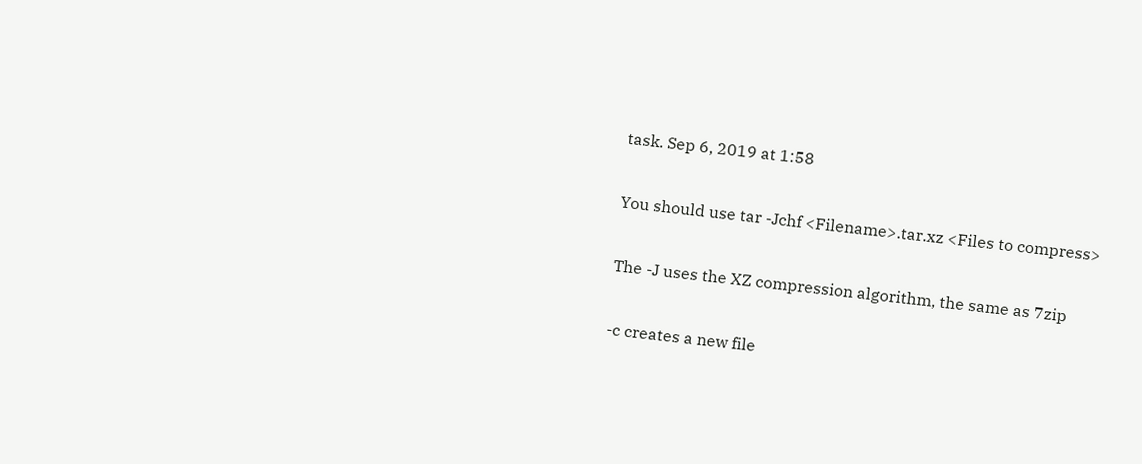task. Sep 6, 2019 at 1:58

You should use tar -Jchf <Filename>.tar.xz <Files to compress>

The -J uses the XZ compression algorithm, the same as 7zip

-c creates a new file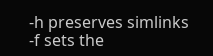-h preserves simlinks -f sets the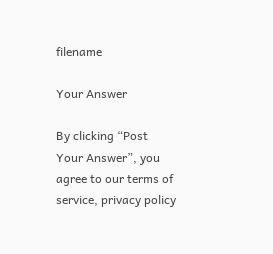filename

Your Answer

By clicking “Post Your Answer”, you agree to our terms of service, privacy policy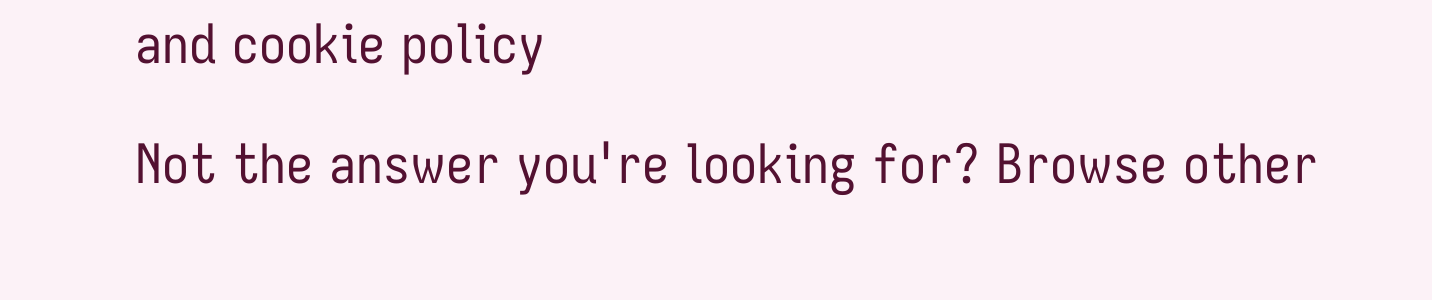and cookie policy

Not the answer you're looking for? Browse other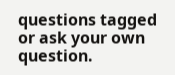questions tagged or ask your own question.